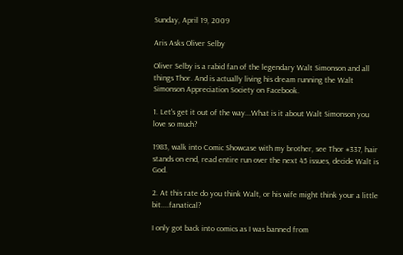Sunday, April 19, 2009

Aris Asks Oliver Selby

Oliver Selby is a rabid fan of the legendary Walt Simonson and all things Thor. And is actually living his dream running the Walt Simonson Appreciation Society on Facebook.

1. Let's get it out of the way...What is it about Walt Simonson you love so much?

1983, walk into Comic Showcase with my brother, see Thor #337, hair stands on end, read entire run over the next 45 issues, decide Walt is God.

2. At this rate do you think Walt, or his wife might think your a little bit....fanatical?

I only got back into comics as I was banned from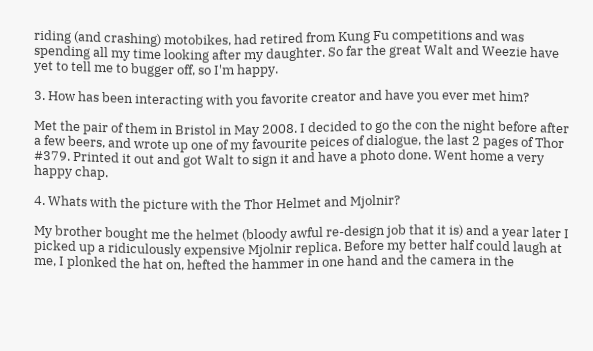riding (and crashing) motobikes, had retired from Kung Fu competitions and was spending all my time looking after my daughter. So far the great Walt and Weezie have yet to tell me to bugger off, so I'm happy.

3. How has been interacting with you favorite creator and have you ever met him?

Met the pair of them in Bristol in May 2008. I decided to go the con the night before after a few beers, and wrote up one of my favourite peices of dialogue, the last 2 pages of Thor #379. Printed it out and got Walt to sign it and have a photo done. Went home a very happy chap.

4. Whats with the picture with the Thor Helmet and Mjolnir?

My brother bought me the helmet (bloody awful re-design job that it is) and a year later I picked up a ridiculously expensive Mjolnir replica. Before my better half could laugh at me, I plonked the hat on, hefted the hammer in one hand and the camera in the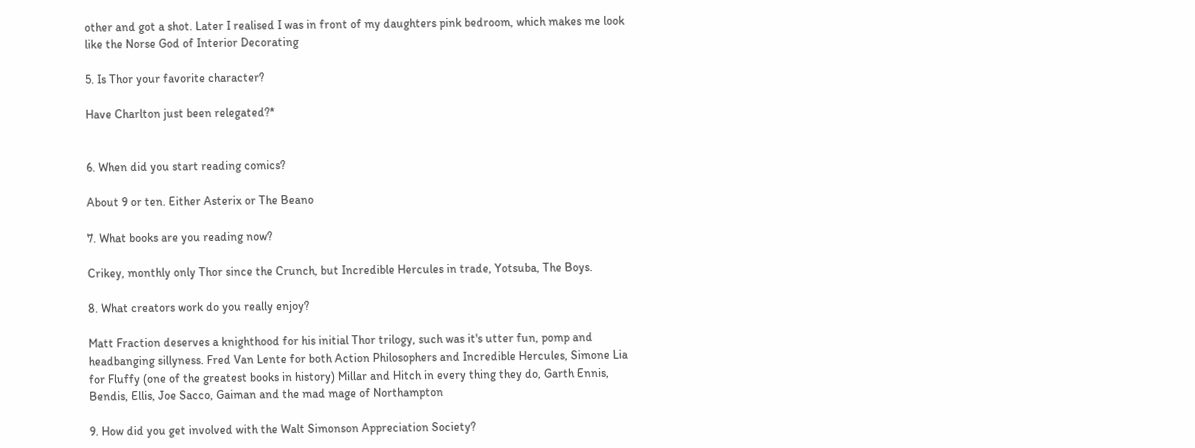other and got a shot. Later I realised I was in front of my daughters pink bedroom, which makes me look like the Norse God of Interior Decorating

5. Is Thor your favorite character?

Have Charlton just been relegated?*


6. When did you start reading comics?

About 9 or ten. Either Asterix or The Beano

7. What books are you reading now?

Crikey, monthly only Thor since the Crunch, but Incredible Hercules in trade, Yotsuba, The Boys.

8. What creators work do you really enjoy?

Matt Fraction deserves a knighthood for his initial Thor trilogy, such was it's utter fun, pomp and headbanging sillyness. Fred Van Lente for both Action Philosophers and Incredible Hercules, Simone Lia for Fluffy (one of the greatest books in history) Millar and Hitch in every thing they do, Garth Ennis, Bendis, Ellis, Joe Sacco, Gaiman and the mad mage of Northampton

9. How did you get involved with the Walt Simonson Appreciation Society?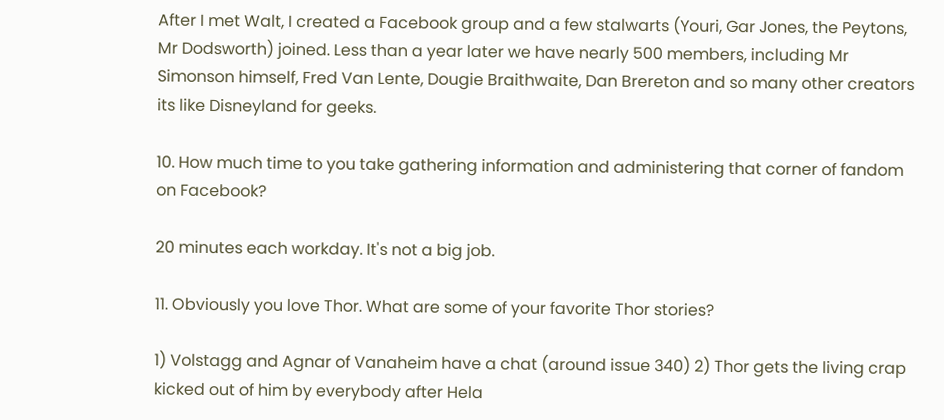After I met Walt, I created a Facebook group and a few stalwarts (Youri, Gar Jones, the Peytons, Mr Dodsworth) joined. Less than a year later we have nearly 500 members, including Mr Simonson himself, Fred Van Lente, Dougie Braithwaite, Dan Brereton and so many other creators its like Disneyland for geeks.

10. How much time to you take gathering information and administering that corner of fandom on Facebook?

20 minutes each workday. It's not a big job.

11. Obviously you love Thor. What are some of your favorite Thor stories?

1) Volstagg and Agnar of Vanaheim have a chat (around issue 340) 2) Thor gets the living crap kicked out of him by everybody after Hela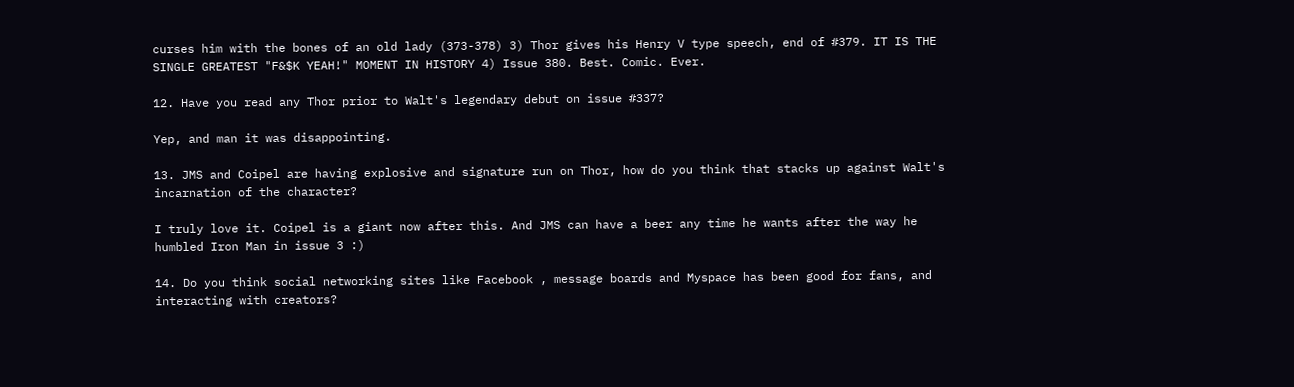curses him with the bones of an old lady (373-378) 3) Thor gives his Henry V type speech, end of #379. IT IS THE SINGLE GREATEST "F&$K YEAH!" MOMENT IN HISTORY 4) Issue 380. Best. Comic. Ever.

12. Have you read any Thor prior to Walt's legendary debut on issue #337?

Yep, and man it was disappointing.

13. JMS and Coipel are having explosive and signature run on Thor, how do you think that stacks up against Walt's incarnation of the character?

I truly love it. Coipel is a giant now after this. And JMS can have a beer any time he wants after the way he humbled Iron Man in issue 3 :)

14. Do you think social networking sites like Facebook , message boards and Myspace has been good for fans, and interacting with creators?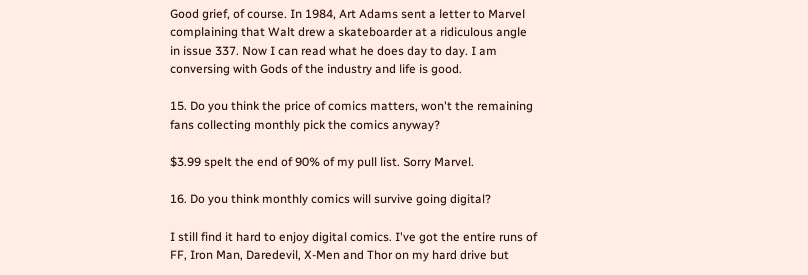Good grief, of course. In 1984, Art Adams sent a letter to Marvel complaining that Walt drew a skateboarder at a ridiculous angle in issue 337. Now I can read what he does day to day. I am conversing with Gods of the industry and life is good.

15. Do you think the price of comics matters, won't the remaining fans collecting monthly pick the comics anyway?

$3.99 spelt the end of 90% of my pull list. Sorry Marvel.

16. Do you think monthly comics will survive going digital?

I still find it hard to enjoy digital comics. I've got the entire runs of FF, Iron Man, Daredevil, X-Men and Thor on my hard drive but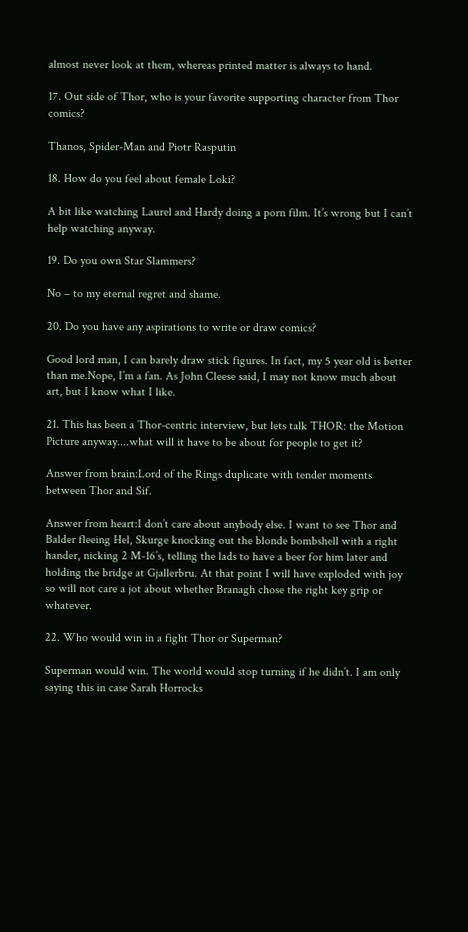almost never look at them, whereas printed matter is always to hand.

17. Out side of Thor, who is your favorite supporting character from Thor comics?

Thanos, Spider-Man and Piotr Rasputin

18. How do you feel about female Loki?

A bit like watching Laurel and Hardy doing a porn film. It’s wrong but I can’t help watching anyway.

19. Do you own Star Slammers?

No – to my eternal regret and shame.

20. Do you have any aspirations to write or draw comics?

Good lord man, I can barely draw stick figures. In fact, my 5 year old is better than me.Nope, I’m a fan. As John Cleese said, I may not know much about art, but I know what I like.

21. This has been a Thor-centric interview, but lets talk THOR: the Motion Picture anyway....what will it have to be about for people to get it?

Answer from brain:Lord of the Rings duplicate with tender moments between Thor and Sif.

Answer from heart:I don’t care about anybody else. I want to see Thor and Balder fleeing Hel, Skurge knocking out the blonde bombshell with a right hander, nicking 2 M-16’s, telling the lads to have a beer for him later and holding the bridge at Gjallerbru. At that point I will have exploded with joy so will not care a jot about whether Branagh chose the right key grip or whatever.

22. Who would win in a fight Thor or Superman?

Superman would win. The world would stop turning if he didn’t. I am only saying this in case Sarah Horrocks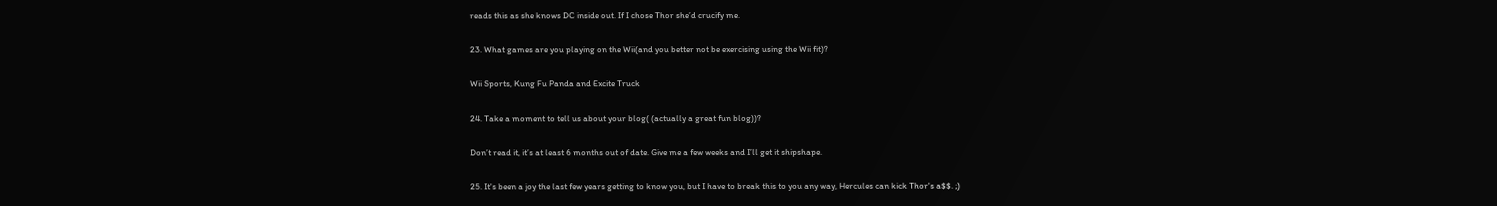reads this as she knows DC inside out. If I chose Thor she’d crucify me.

23. What games are you playing on the Wii(and you better not be exercising using the Wii fit)?

Wii Sports, Kung Fu Panda and Excite Truck

24. Take a moment to tell us about your blog( (actually a great fun blog))?

Don’t read it, it’s at least 6 months out of date. Give me a few weeks and I’ll get it shipshape.

25. It's been a joy the last few years getting to know you, but I have to break this to you any way, Hercules can kick Thor's a$$. ;)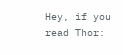Hey, if you read Thor: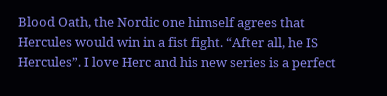Blood Oath, the Nordic one himself agrees that Hercules would win in a fist fight. “After all, he IS Hercules”. I love Herc and his new series is a perfect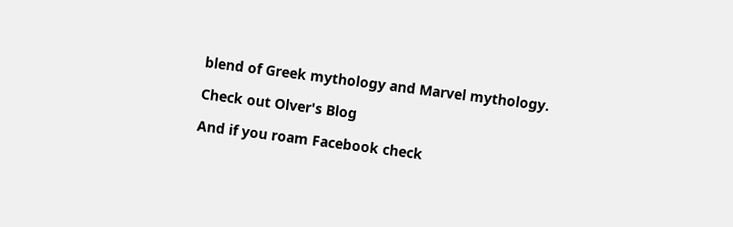blend of Greek mythology and Marvel mythology.

Check out Olver's Blog

And if you roam Facebook check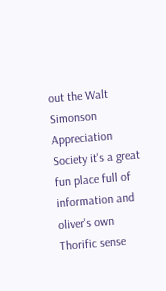out the Walt Simonson Appreciation Society it's a great fun place full of information and oliver's own Thorific sense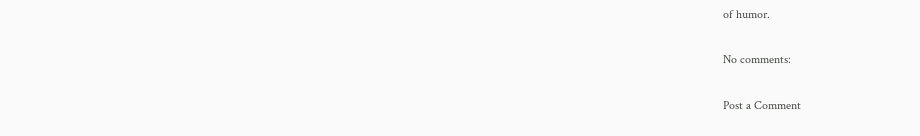of humor.

No comments:

Post a Comment